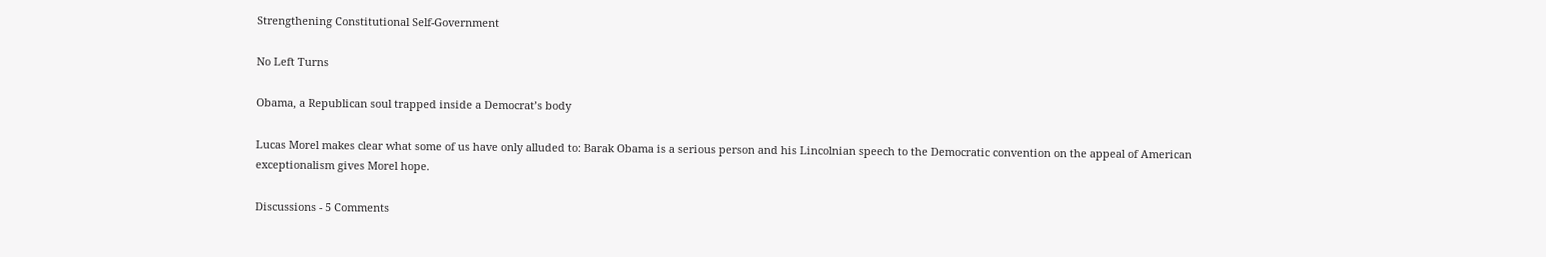Strengthening Constitutional Self-Government

No Left Turns

Obama, a Republican soul trapped inside a Democrat’s body

Lucas Morel makes clear what some of us have only alluded to: Barak Obama is a serious person and his Lincolnian speech to the Democratic convention on the appeal of American exceptionalism gives Morel hope.

Discussions - 5 Comments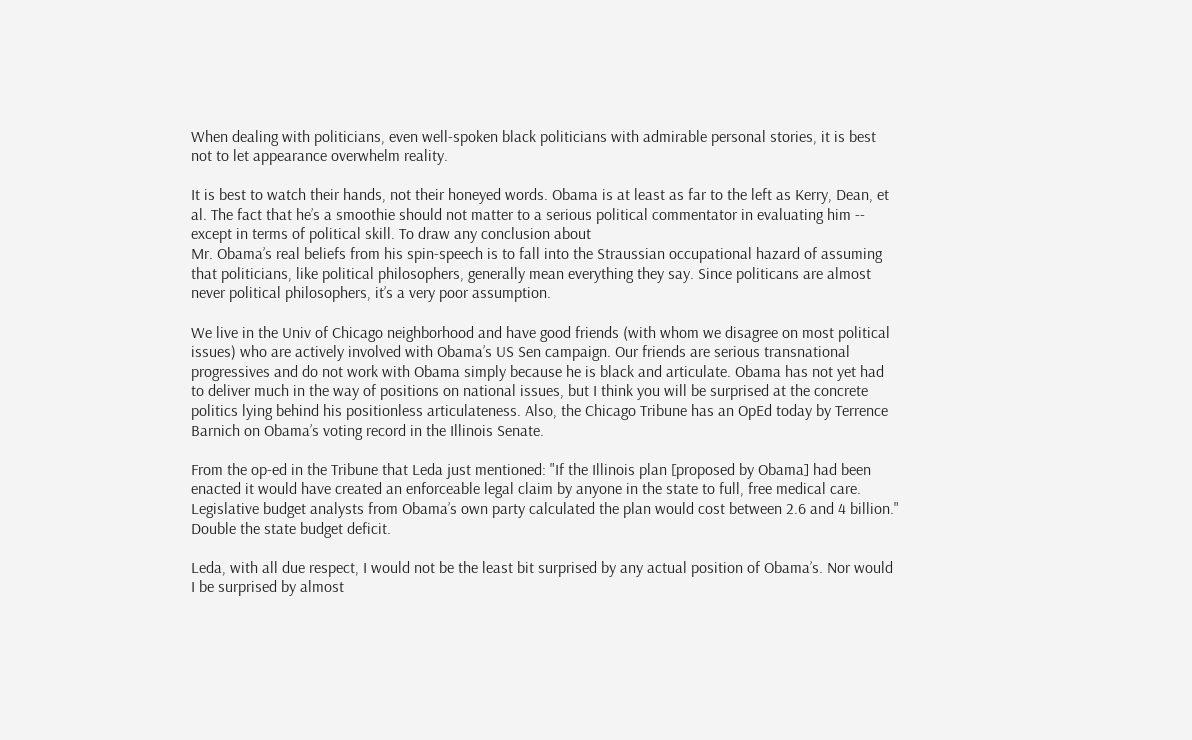When dealing with politicians, even well-spoken black politicians with admirable personal stories, it is best not to let appearance overwhelm reality.

It is best to watch their hands, not their honeyed words. Obama is at least as far to the left as Kerry, Dean, et al. The fact that he’s a smoothie should not matter to a serious political commentator in evaluating him -- except in terms of political skill. To draw any conclusion about
Mr. Obama’s real beliefs from his spin-speech is to fall into the Straussian occupational hazard of assuming that politicians, like political philosophers, generally mean everything they say. Since politicans are almost never political philosophers, it’s a very poor assumption.

We live in the Univ of Chicago neighborhood and have good friends (with whom we disagree on most political issues) who are actively involved with Obama’s US Sen campaign. Our friends are serious transnational progressives and do not work with Obama simply because he is black and articulate. Obama has not yet had to deliver much in the way of positions on national issues, but I think you will be surprised at the concrete politics lying behind his positionless articulateness. Also, the Chicago Tribune has an OpEd today by Terrence Barnich on Obama’s voting record in the Illinois Senate.

From the op-ed in the Tribune that Leda just mentioned: "If the Illinois plan [proposed by Obama] had been enacted it would have created an enforceable legal claim by anyone in the state to full, free medical care. Legislative budget analysts from Obama’s own party calculated the plan would cost between 2.6 and 4 billion." Double the state budget deficit.

Leda, with all due respect, I would not be the least bit surprised by any actual position of Obama’s. Nor would I be surprised by almost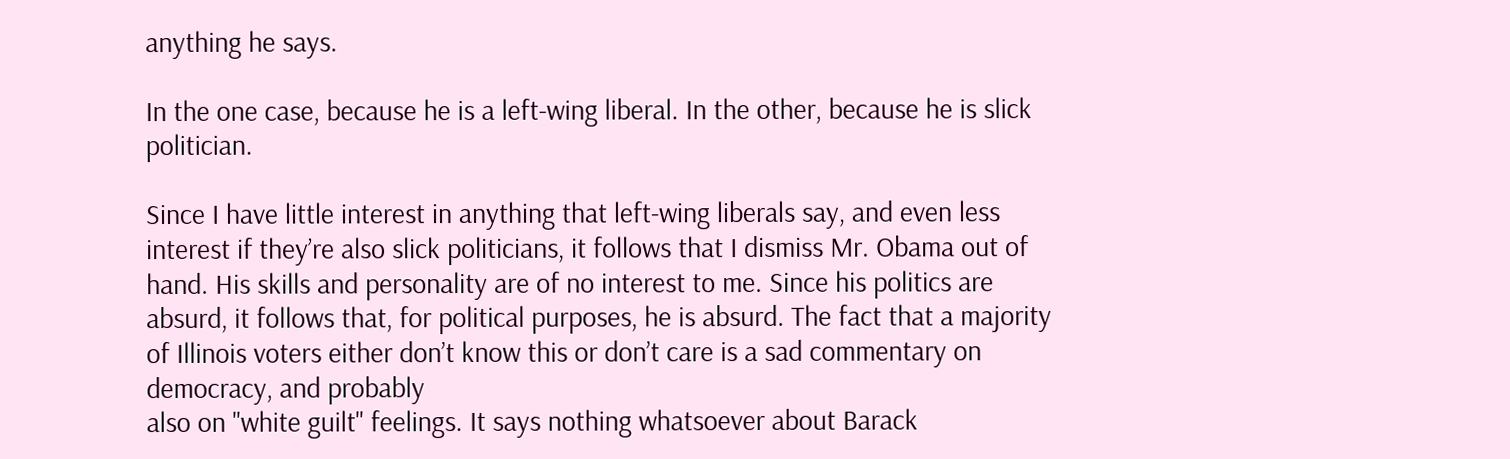anything he says.

In the one case, because he is a left-wing liberal. In the other, because he is slick politician.

Since I have little interest in anything that left-wing liberals say, and even less interest if they’re also slick politicians, it follows that I dismiss Mr. Obama out of hand. His skills and personality are of no interest to me. Since his politics are absurd, it follows that, for political purposes, he is absurd. The fact that a majority of Illinois voters either don’t know this or don’t care is a sad commentary on democracy, and probably
also on "white guilt" feelings. It says nothing whatsoever about Barack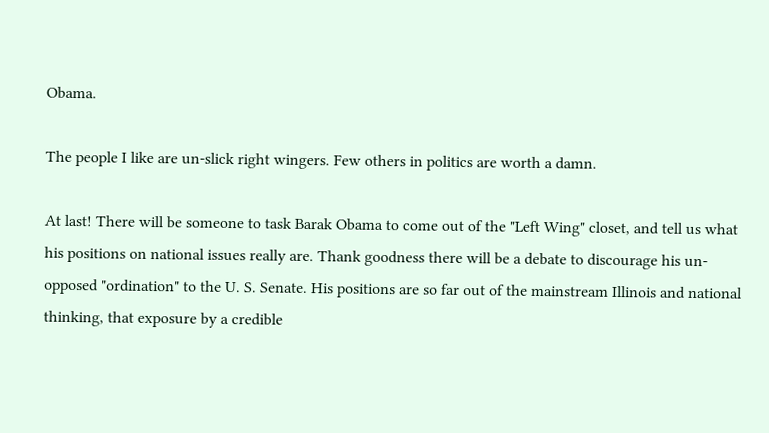Obama.

The people I like are un-slick right wingers. Few others in politics are worth a damn.

At last! There will be someone to task Barak Obama to come out of the "Left Wing" closet, and tell us what his positions on national issues really are. Thank goodness there will be a debate to discourage his un-opposed "ordination" to the U. S. Senate. His positions are so far out of the mainstream Illinois and national thinking, that exposure by a credible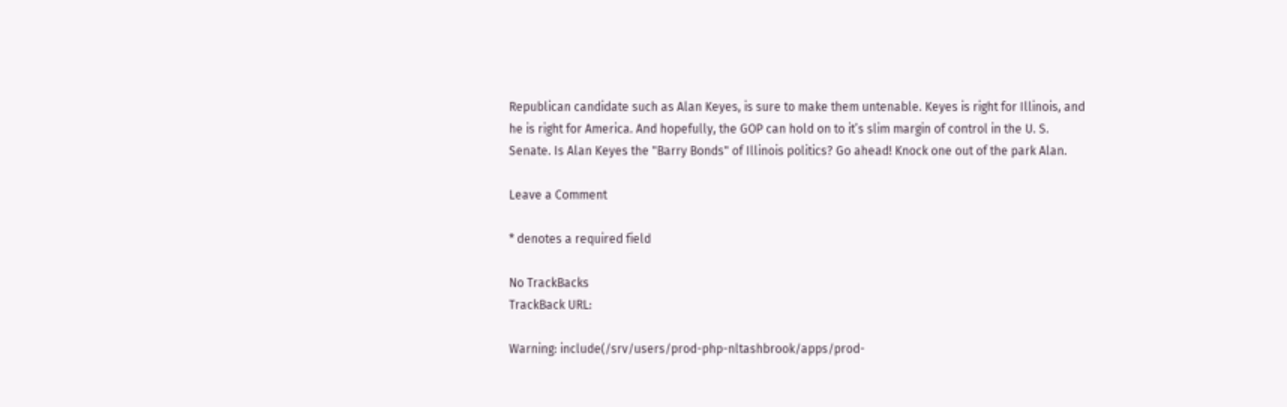Republican candidate such as Alan Keyes, is sure to make them untenable. Keyes is right for Illinois, and he is right for America. And hopefully, the GOP can hold on to it’s slim margin of control in the U. S. Senate. Is Alan Keyes the "Barry Bonds" of Illinois politics? Go ahead! Knock one out of the park Alan.

Leave a Comment

* denotes a required field

No TrackBacks
TrackBack URL:

Warning: include(/srv/users/prod-php-nltashbrook/apps/prod-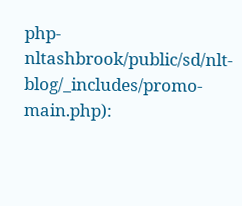php-nltashbrook/public/sd/nlt-blog/_includes/promo-main.php):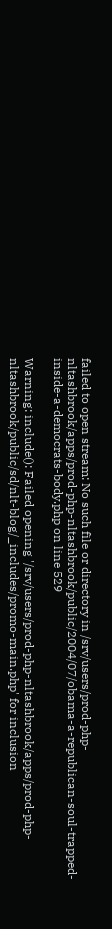failed to open stream: No such file or directory in /srv/users/prod-php-nltashbrook/apps/prod-php-nltashbrook/public/2004/07/obama-a-republican-soul-trapped-inside-a-democrats-body.php on line 529

Warning: include(): Failed opening '/srv/users/prod-php-nltashbrook/apps/prod-php-nltashbrook/public/sd/nlt-blog/_includes/promo-main.php' for inclusion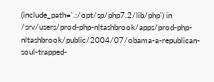(include_path='.:/opt/sp/php7.2/lib/php') in /srv/users/prod-php-nltashbrook/apps/prod-php-nltashbrook/public/2004/07/obama-a-republican-soul-trapped-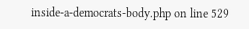inside-a-democrats-body.php on line 529